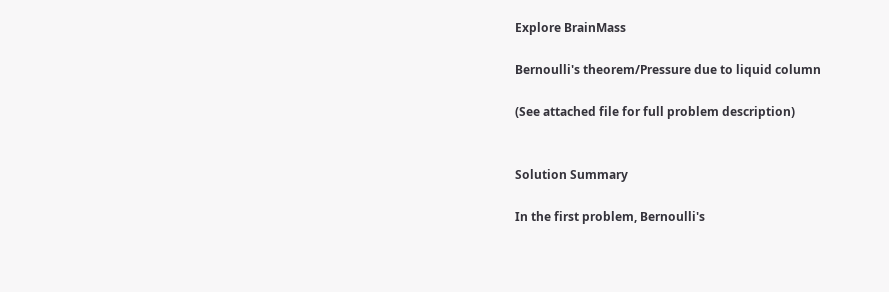Explore BrainMass

Bernoulli's theorem/Pressure due to liquid column

(See attached file for full problem description)


Solution Summary

In the first problem, Bernoulli's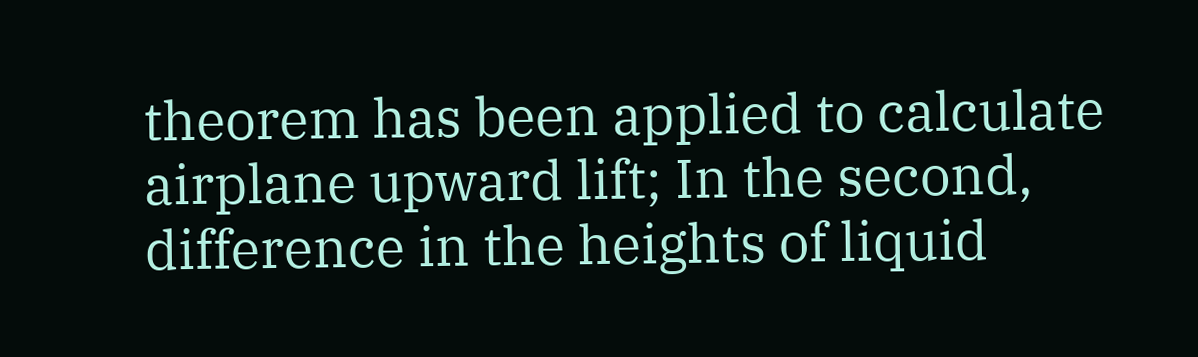theorem has been applied to calculate airplane upward lift; In the second, difference in the heights of liquid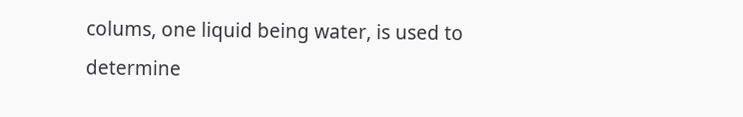colums, one liquid being water, is used to determine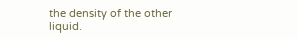the density of the other liquid.